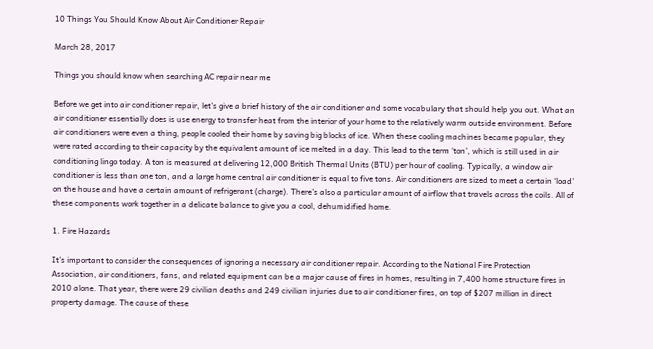10 Things You Should Know About Air Conditioner Repair

March 28, 2017

Things you should know when searching AC repair near me

Before we get into air conditioner repair, let’s give a brief history of the air conditioner and some vocabulary that should help you out. What an air conditioner essentially does is use energy to transfer heat from the interior of your home to the relatively warm outside environment. Before air conditioners were even a thing, people cooled their home by saving big blocks of ice. When these cooling machines became popular, they were rated according to their capacity by the equivalent amount of ice melted in a day. This lead to the term ‘ton’, which is still used in air conditioning lingo today. A ton is measured at delivering 12,000 British Thermal Units (BTU) per hour of cooling. Typically, a window air conditioner is less than one ton, and a large home central air conditioner is equal to five tons. Air conditioners are sized to meet a certain ‘load’ on the house and have a certain amount of refrigerant (charge). There’s also a particular amount of airflow that travels across the coils. All of these components work together in a delicate balance to give you a cool, dehumidified home.

1. Fire Hazards

It’s important to consider the consequences of ignoring a necessary air conditioner repair. According to the National Fire Protection Association, air conditioners, fans, and related equipment can be a major cause of fires in homes, resulting in 7,400 home structure fires in 2010 alone. That year, there were 29 civilian deaths and 249 civilian injuries due to air conditioner fires, on top of $207 million in direct property damage. The cause of these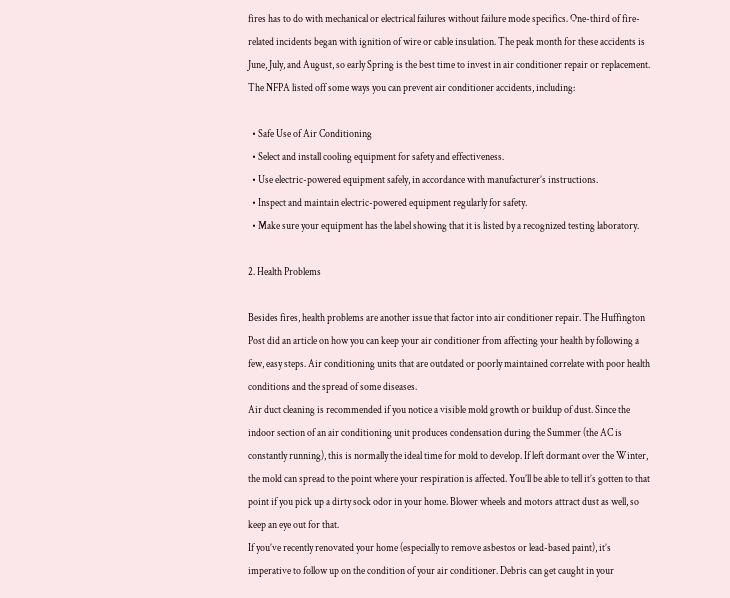fires has to do with mechanical or electrical failures without failure mode specifics. One-third of fire-related incidents began with ignition of wire or cable insulation. The peak month for these accidents is June, July, and August, so early Spring is the best time to invest in air conditioner repair or replacement. The NFPA listed off some ways you can prevent air conditioner accidents, including:

  • Safe Use of Air Conditioning
  • Select and install cooling equipment for safety and effectiveness.
  • Use electric-powered equipment safely, in accordance with manufacturer’s instructions.
  • Inspect and maintain electric-powered equipment regularly for safety.
  • Make sure your equipment has the label showing that it is listed by a recognized testing laboratory.

2. Health Problems

Besides fires, health problems are another issue that factor into air conditioner repair. The Huffington Post did an article on how you can keep your air conditioner from affecting your health by following a few, easy steps. Air conditioning units that are outdated or poorly maintained correlate with poor health conditions and the spread of some diseases.
Air duct cleaning is recommended if you notice a visible mold growth or buildup of dust. Since the indoor section of an air conditioning unit produces condensation during the Summer (the AC is constantly running), this is normally the ideal time for mold to develop. If left dormant over the Winter, the mold can spread to the point where your respiration is affected. You’ll be able to tell it’s gotten to that point if you pick up a dirty sock odor in your home. Blower wheels and motors attract dust as well, so keep an eye out for that.
If you’ve recently renovated your home (especially to remove asbestos or lead-based paint), it’s imperative to follow up on the condition of your air conditioner. Debris can get caught in your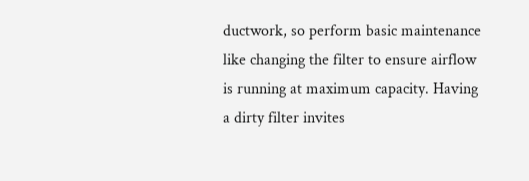ductwork, so perform basic maintenance like changing the filter to ensure airflow is running at maximum capacity. Having a dirty filter invites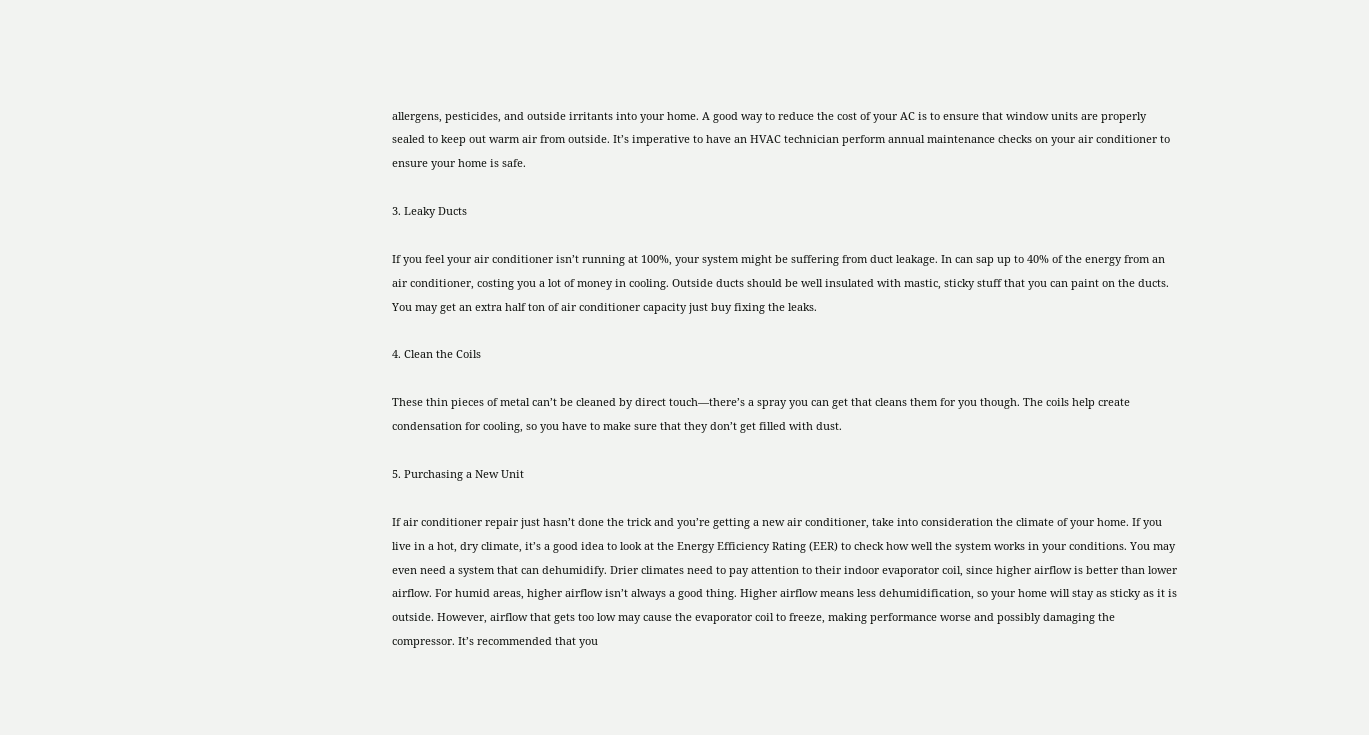allergens, pesticides, and outside irritants into your home. A good way to reduce the cost of your AC is to ensure that window units are properly sealed to keep out warm air from outside. It’s imperative to have an HVAC technician perform annual maintenance checks on your air conditioner to ensure your home is safe.

3. Leaky Ducts

If you feel your air conditioner isn’t running at 100%, your system might be suffering from duct leakage. In can sap up to 40% of the energy from an air conditioner, costing you a lot of money in cooling. Outside ducts should be well insulated with mastic, sticky stuff that you can paint on the ducts. You may get an extra half ton of air conditioner capacity just buy fixing the leaks.

4. Clean the Coils

These thin pieces of metal can’t be cleaned by direct touch—there’s a spray you can get that cleans them for you though. The coils help create condensation for cooling, so you have to make sure that they don’t get filled with dust.

5. Purchasing a New Unit

If air conditioner repair just hasn’t done the trick and you’re getting a new air conditioner, take into consideration the climate of your home. If you live in a hot, dry climate, it’s a good idea to look at the Energy Efficiency Rating (EER) to check how well the system works in your conditions. You may even need a system that can dehumidify. Drier climates need to pay attention to their indoor evaporator coil, since higher airflow is better than lower airflow. For humid areas, higher airflow isn’t always a good thing. Higher airflow means less dehumidification, so your home will stay as sticky as it is outside. However, airflow that gets too low may cause the evaporator coil to freeze, making performance worse and possibly damaging the compressor. It’s recommended that you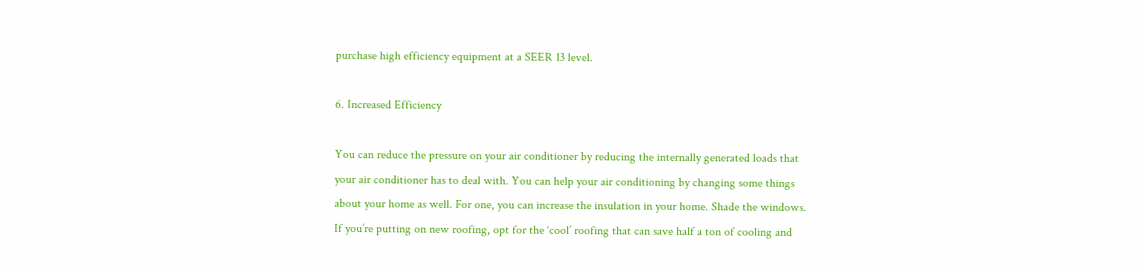purchase high efficiency equipment at a SEER 13 level.

6. Increased Efficiency

You can reduce the pressure on your air conditioner by reducing the internally generated loads that your air conditioner has to deal with. You can help your air conditioning by changing some things about your home as well. For one, you can increase the insulation in your home. Shade the windows. If you’re putting on new roofing, opt for the ‘cool’ roofing that can save half a ton of cooling and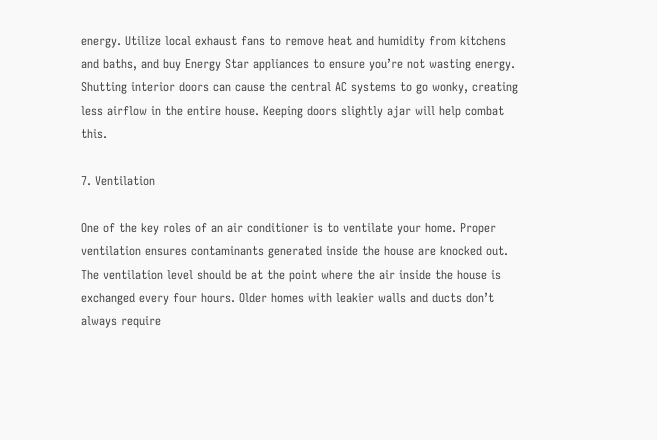energy. Utilize local exhaust fans to remove heat and humidity from kitchens and baths, and buy Energy Star appliances to ensure you’re not wasting energy. Shutting interior doors can cause the central AC systems to go wonky, creating less airflow in the entire house. Keeping doors slightly ajar will help combat this.

7. Ventilation

One of the key roles of an air conditioner is to ventilate your home. Proper ventilation ensures contaminants generated inside the house are knocked out. The ventilation level should be at the point where the air inside the house is exchanged every four hours. Older homes with leakier walls and ducts don’t always require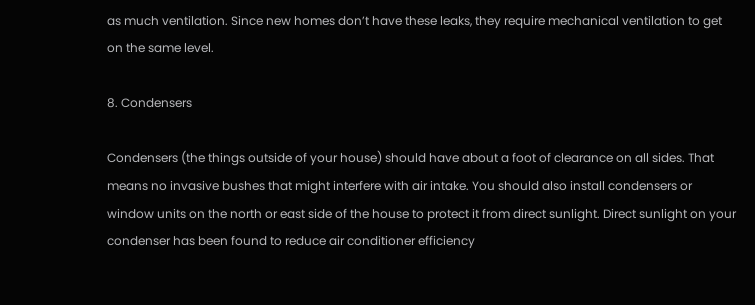as much ventilation. Since new homes don’t have these leaks, they require mechanical ventilation to get on the same level.

8. Condensers

Condensers (the things outside of your house) should have about a foot of clearance on all sides. That means no invasive bushes that might interfere with air intake. You should also install condensers or window units on the north or east side of the house to protect it from direct sunlight. Direct sunlight on your condenser has been found to reduce air conditioner efficiency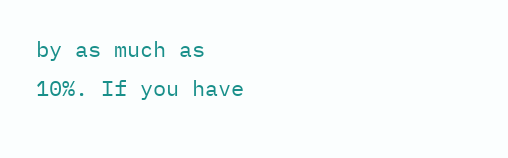by as much as 10%. If you have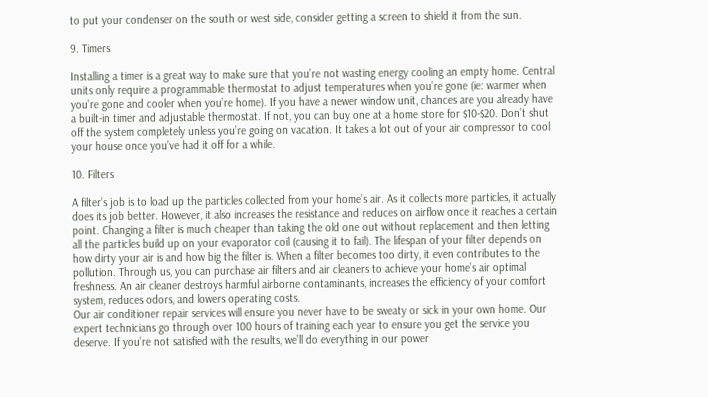to put your condenser on the south or west side, consider getting a screen to shield it from the sun.

9. Timers

Installing a timer is a great way to make sure that you’re not wasting energy cooling an empty home. Central units only require a programmable thermostat to adjust temperatures when you’re gone (ie: warmer when you’re gone and cooler when you’re home). If you have a newer window unit, chances are you already have a built-in timer and adjustable thermostat. If not, you can buy one at a home store for $10-$20. Don’t shut off the system completely unless you’re going on vacation. It takes a lot out of your air compressor to cool your house once you’ve had it off for a while.

10. Filters

A filter’s job is to load up the particles collected from your home’s air. As it collects more particles, it actually does its job better. However, it also increases the resistance and reduces on airflow once it reaches a certain point. Changing a filter is much cheaper than taking the old one out without replacement and then letting all the particles build up on your evaporator coil (causing it to fail). The lifespan of your filter depends on how dirty your air is and how big the filter is. When a filter becomes too dirty, it even contributes to the pollution. Through us, you can purchase air filters and air cleaners to achieve your home’s air optimal freshness. An air cleaner destroys harmful airborne contaminants, increases the efficiency of your comfort system, reduces odors, and lowers operating costs.
Our air conditioner repair services will ensure you never have to be sweaty or sick in your own home. Our expert technicians go through over 100 hours of training each year to ensure you get the service you deserve. If you’re not satisfied with the results, we’ll do everything in our power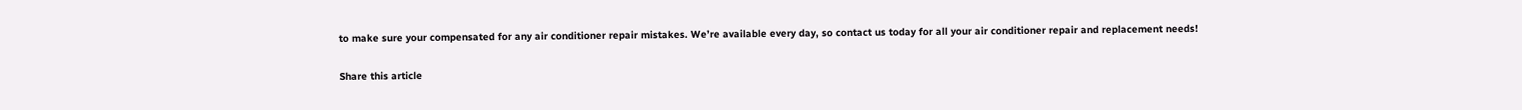to make sure your compensated for any air conditioner repair mistakes. We’re available every day, so contact us today for all your air conditioner repair and replacement needs!

Share this article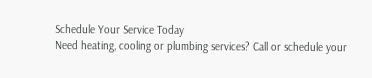Schedule Your Service Today
Need heating, cooling or plumbing services? Call or schedule your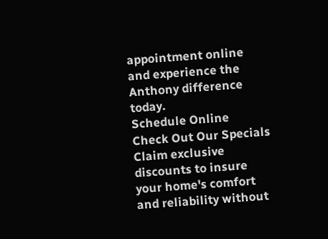appointment online and experience the Anthony difference today.
Schedule Online
Check Out Our Specials
Claim exclusive discounts to insure your home's comfort and reliability without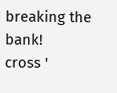breaking the bank!
cross '